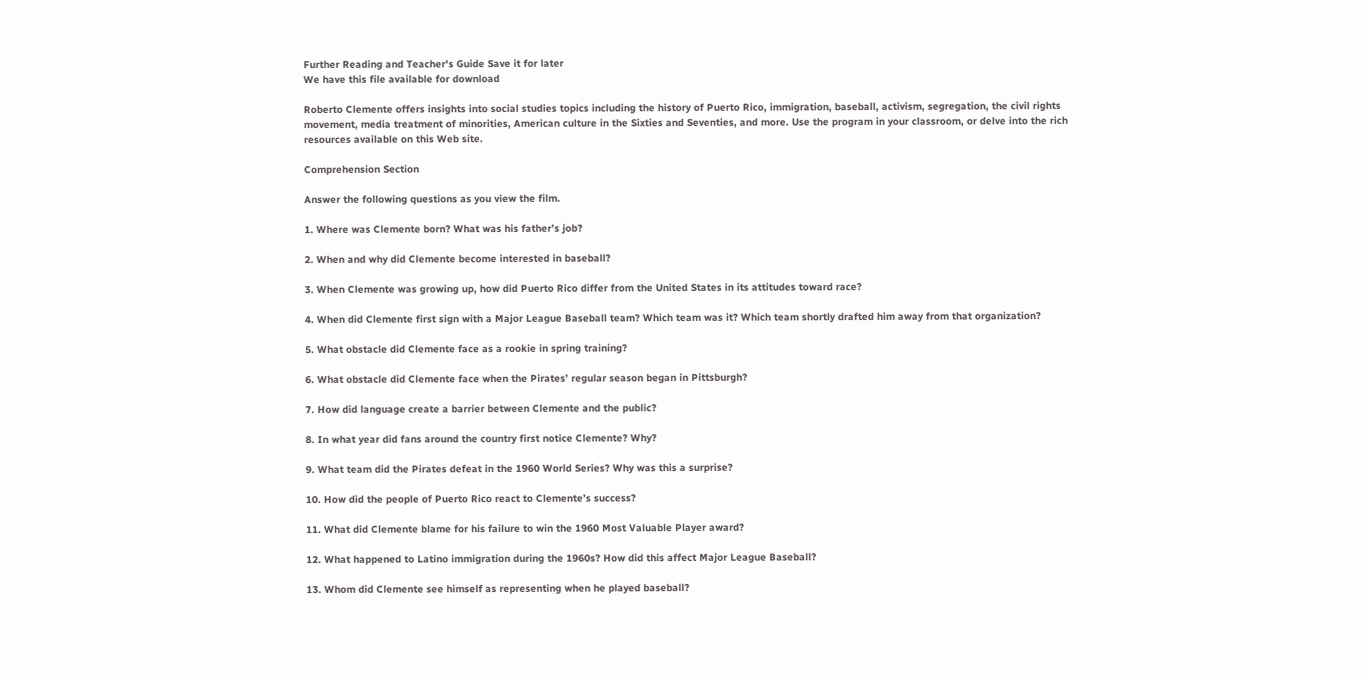Further Reading and Teacher's Guide Save it for later
We have this file available for download

Roberto Clemente offers insights into social studies topics including the history of Puerto Rico, immigration, baseball, activism, segregation, the civil rights movement, media treatment of minorities, American culture in the Sixties and Seventies, and more. Use the program in your classroom, or delve into the rich resources available on this Web site.

Comprehension Section

Answer the following questions as you view the film.

1. Where was Clemente born? What was his father’s job?

2. When and why did Clemente become interested in baseball?

3. When Clemente was growing up, how did Puerto Rico differ from the United States in its attitudes toward race?

4. When did Clemente first sign with a Major League Baseball team? Which team was it? Which team shortly drafted him away from that organization?

5. What obstacle did Clemente face as a rookie in spring training?

6. What obstacle did Clemente face when the Pirates’ regular season began in Pittsburgh?

7. How did language create a barrier between Clemente and the public?

8. In what year did fans around the country first notice Clemente? Why?

9. What team did the Pirates defeat in the 1960 World Series? Why was this a surprise?

10. How did the people of Puerto Rico react to Clemente’s success?

11. What did Clemente blame for his failure to win the 1960 Most Valuable Player award?

12. What happened to Latino immigration during the 1960s? How did this affect Major League Baseball?

13. Whom did Clemente see himself as representing when he played baseball?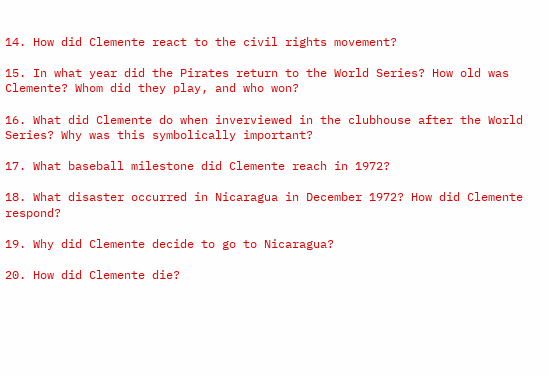14. How did Clemente react to the civil rights movement?

15. In what year did the Pirates return to the World Series? How old was Clemente? Whom did they play, and who won?

16. What did Clemente do when inverviewed in the clubhouse after the World Series? Why was this symbolically important?

17. What baseball milestone did Clemente reach in 1972?

18. What disaster occurred in Nicaragua in December 1972? How did Clemente respond?

19. Why did Clemente decide to go to Nicaragua?

20. How did Clemente die?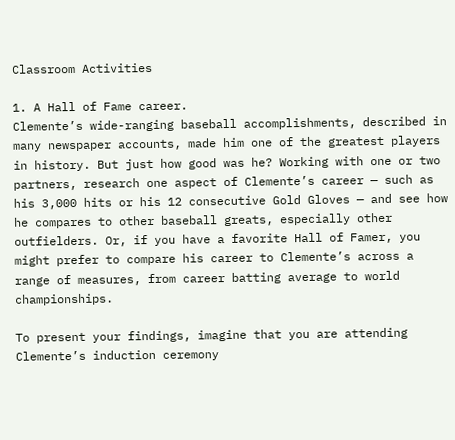Classroom Activities

1. A Hall of Fame career.
Clemente’s wide-ranging baseball accomplishments, described in many newspaper accounts, made him one of the greatest players in history. But just how good was he? Working with one or two partners, research one aspect of Clemente’s career — such as his 3,000 hits or his 12 consecutive Gold Gloves — and see how he compares to other baseball greats, especially other outfielders. Or, if you have a favorite Hall of Famer, you might prefer to compare his career to Clemente’s across a range of measures, from career batting average to world championships.

To present your findings, imagine that you are attending Clemente’s induction ceremony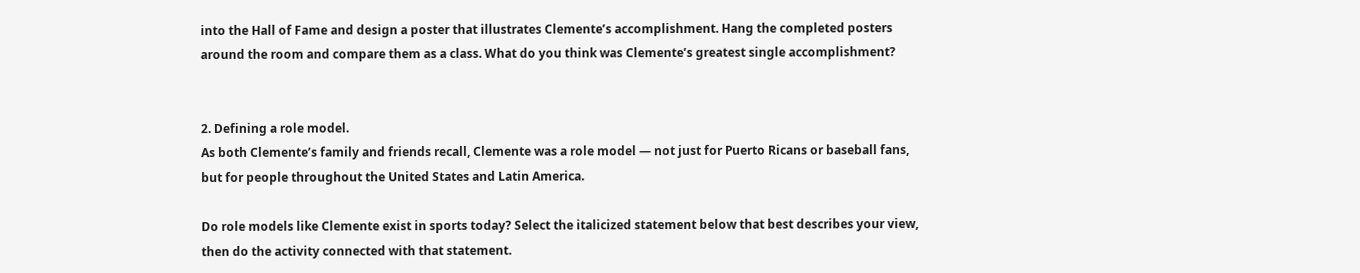into the Hall of Fame and design a poster that illustrates Clemente’s accomplishment. Hang the completed posters around the room and compare them as a class. What do you think was Clemente’s greatest single accomplishment?


2. Defining a role model.
As both Clemente’s family and friends recall, Clemente was a role model — not just for Puerto Ricans or baseball fans, but for people throughout the United States and Latin America.

Do role models like Clemente exist in sports today? Select the italicized statement below that best describes your view, then do the activity connected with that statement.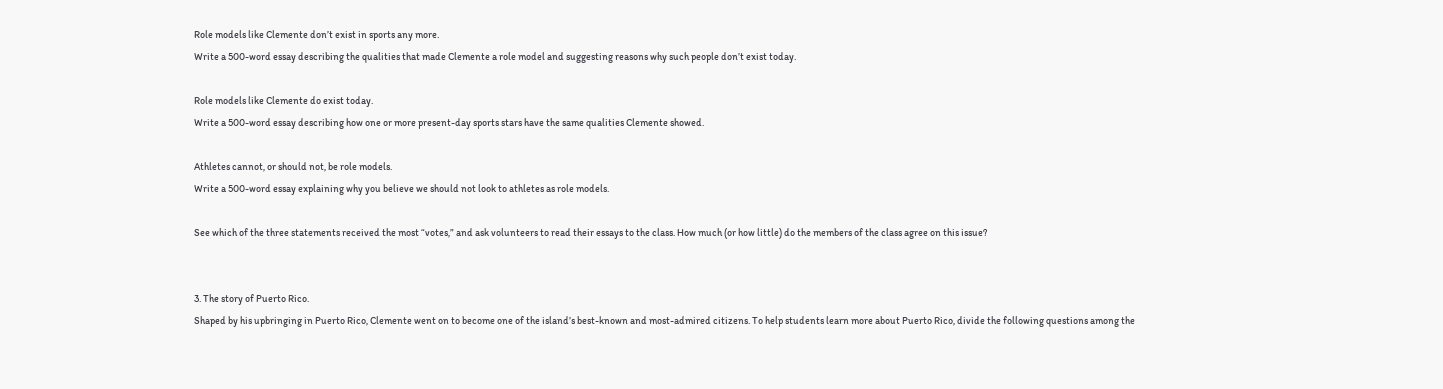Role models like Clemente don’t exist in sports any more.
Write a 500-word essay describing the qualities that made Clemente a role model and suggesting reasons why such people don’t exist today.

Role models like Clemente do exist today.
Write a 500-word essay describing how one or more present-day sports stars have the same qualities Clemente showed.

Athletes cannot, or should not, be role models.
Write a 500-word essay explaining why you believe we should not look to athletes as role models.

See which of the three statements received the most “votes,” and ask volunteers to read their essays to the class. How much (or how little) do the members of the class agree on this issue?


3. The story of Puerto Rico.
Shaped by his upbringing in Puerto Rico, Clemente went on to become one of the island’s best-known and most-admired citizens. To help students learn more about Puerto Rico, divide the following questions among the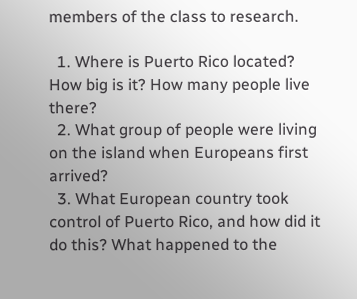members of the class to research.

  1. Where is Puerto Rico located? How big is it? How many people live there?
  2. What group of people were living on the island when Europeans first arrived?
  3. What European country took control of Puerto Rico, and how did it do this? What happened to the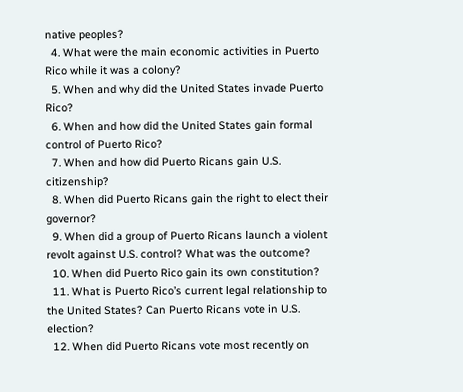native peoples?
  4. What were the main economic activities in Puerto Rico while it was a colony?
  5. When and why did the United States invade Puerto Rico?
  6. When and how did the United States gain formal control of Puerto Rico?
  7. When and how did Puerto Ricans gain U.S. citizenship?
  8. When did Puerto Ricans gain the right to elect their governor?
  9. When did a group of Puerto Ricans launch a violent revolt against U.S. control? What was the outcome?
  10. When did Puerto Rico gain its own constitution?
  11. What is Puerto Rico’s current legal relationship to the United States? Can Puerto Ricans vote in U.S. election?
  12. When did Puerto Ricans vote most recently on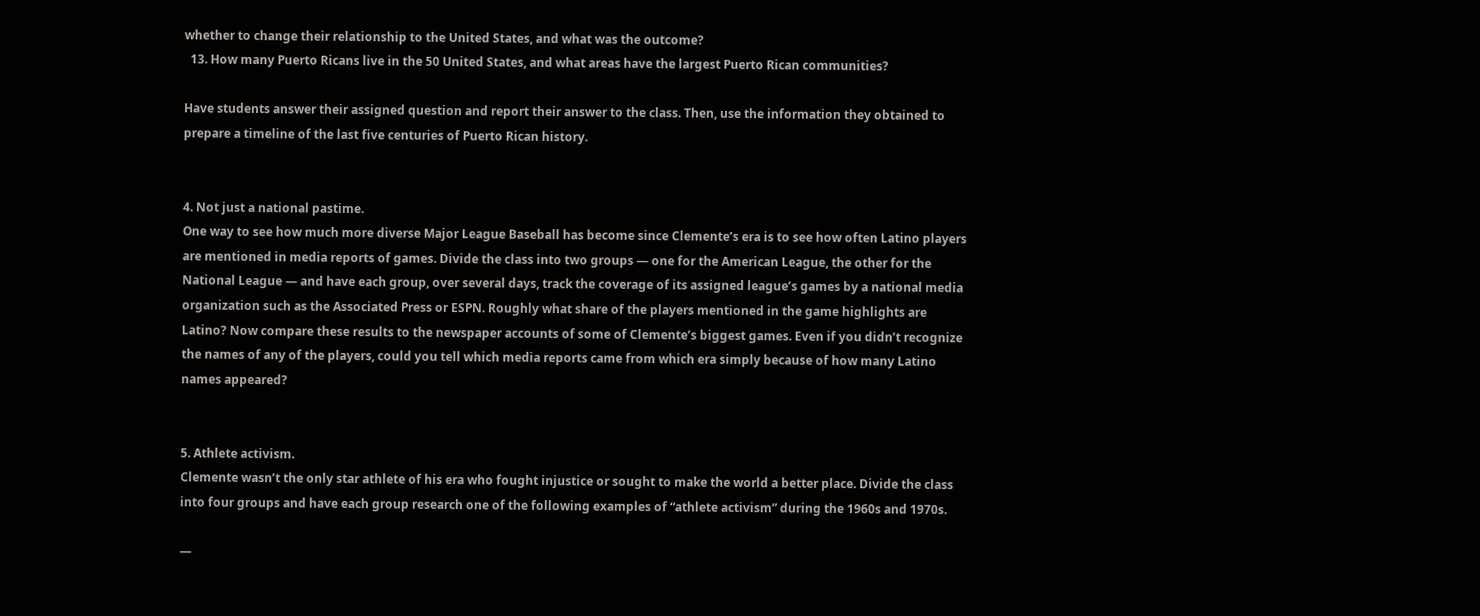whether to change their relationship to the United States, and what was the outcome?
  13. How many Puerto Ricans live in the 50 United States, and what areas have the largest Puerto Rican communities?

Have students answer their assigned question and report their answer to the class. Then, use the information they obtained to prepare a timeline of the last five centuries of Puerto Rican history.


4. Not just a national pastime.
One way to see how much more diverse Major League Baseball has become since Clemente’s era is to see how often Latino players are mentioned in media reports of games. Divide the class into two groups — one for the American League, the other for the National League — and have each group, over several days, track the coverage of its assigned league’s games by a national media organization such as the Associated Press or ESPN. Roughly what share of the players mentioned in the game highlights are Latino? Now compare these results to the newspaper accounts of some of Clemente’s biggest games. Even if you didn’t recognize the names of any of the players, could you tell which media reports came from which era simply because of how many Latino names appeared?


5. Athlete activism.
Clemente wasn’t the only star athlete of his era who fought injustice or sought to make the world a better place. Divide the class into four groups and have each group research one of the following examples of “athlete activism” during the 1960s and 1970s.

—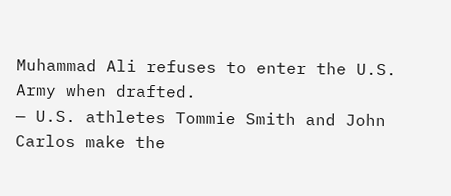Muhammad Ali refuses to enter the U.S. Army when drafted.
— U.S. athletes Tommie Smith and John Carlos make the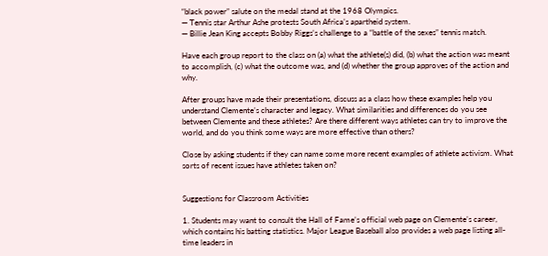“black power” salute on the medal stand at the 1968 Olympics.
— Tennis star Arthur Ashe protests South Africa’s apartheid system.
— Billie Jean King accepts Bobby Riggs’s challenge to a “battle of the sexes” tennis match.

Have each group report to the class on (a) what the athlete(s) did, (b) what the action was meant to accomplish, (c) what the outcome was, and (d) whether the group approves of the action and why.

After groups have made their presentations, discuss as a class how these examples help you understand Clemente’s character and legacy. What similarities and differences do you see between Clemente and these athletes? Are there different ways athletes can try to improve the world, and do you think some ways are more effective than others?

Close by asking students if they can name some more recent examples of athlete activism. What sorts of recent issues have athletes taken on?


Suggestions for Classroom Activities

1. Students may want to consult the Hall of Fame’s official web page on Clemente’s career, which contains his batting statistics. Major League Baseball also provides a web page listing all-time leaders in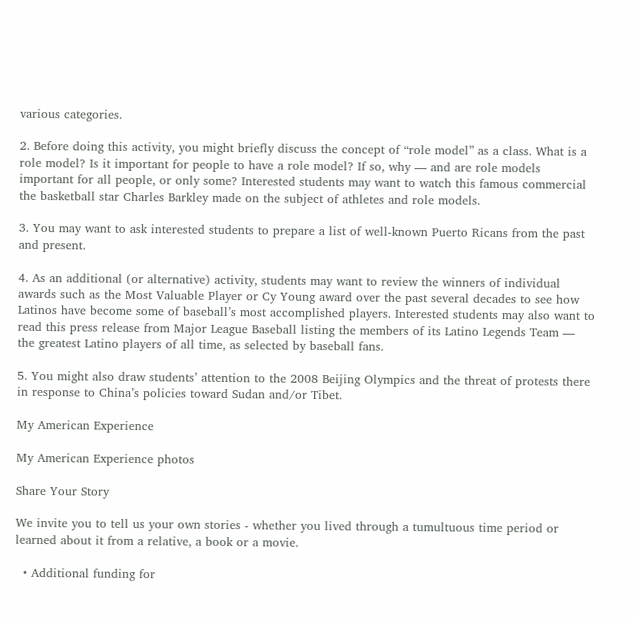various categories.

2. Before doing this activity, you might briefly discuss the concept of “role model” as a class. What is a role model? Is it important for people to have a role model? If so, why — and are role models important for all people, or only some? Interested students may want to watch this famous commercial the basketball star Charles Barkley made on the subject of athletes and role models.

3. You may want to ask interested students to prepare a list of well-known Puerto Ricans from the past and present.

4. As an additional (or alternative) activity, students may want to review the winners of individual awards such as the Most Valuable Player or Cy Young award over the past several decades to see how Latinos have become some of baseball’s most accomplished players. Interested students may also want to read this press release from Major League Baseball listing the members of its Latino Legends Team — the greatest Latino players of all time, as selected by baseball fans.

5. You might also draw students’ attention to the 2008 Beijing Olympics and the threat of protests there in response to China’s policies toward Sudan and/or Tibet.

My American Experience

My American Experience photos

Share Your Story

We invite you to tell us your own stories - whether you lived through a tumultuous time period or learned about it from a relative, a book or a movie.

  • Additional funding for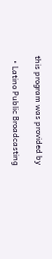this program was provided by

  • Latino Public Broadcasting